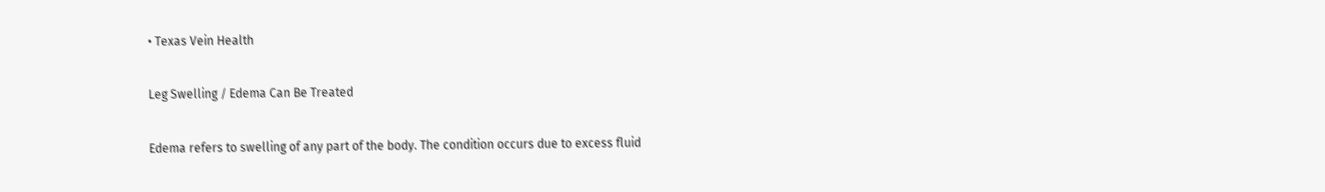• Texas Vein Health

Leg Swelling / Edema Can Be Treated

Edema refers to swelling of any part of the body. The condition occurs due to excess fluid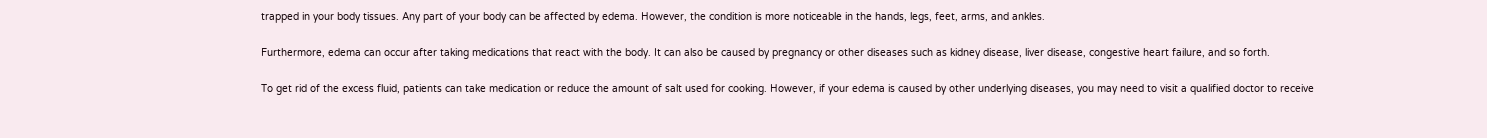trapped in your body tissues. Any part of your body can be affected by edema. However, the condition is more noticeable in the hands, legs, feet, arms, and ankles.

Furthermore, edema can occur after taking medications that react with the body. It can also be caused by pregnancy or other diseases such as kidney disease, liver disease, congestive heart failure, and so forth.

To get rid of the excess fluid, patients can take medication or reduce the amount of salt used for cooking. However, if your edema is caused by other underlying diseases, you may need to visit a qualified doctor to receive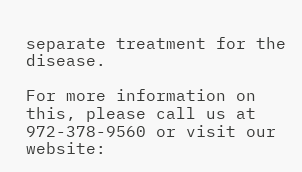separate treatment for the disease.

For more information on this, please call us at 972-378-9560 or visit our website: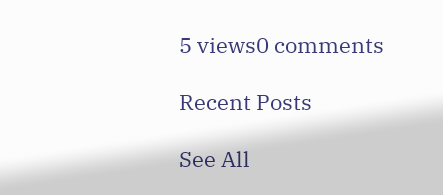5 views0 comments

Recent Posts

See All